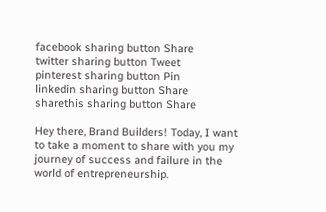facebook sharing button Share
twitter sharing button Tweet
pinterest sharing button Pin
linkedin sharing button Share
sharethis sharing button Share

Hey there, Brand Builders! Today, I want to take a moment to share with you my journey of success and failure in the world of entrepreneurship.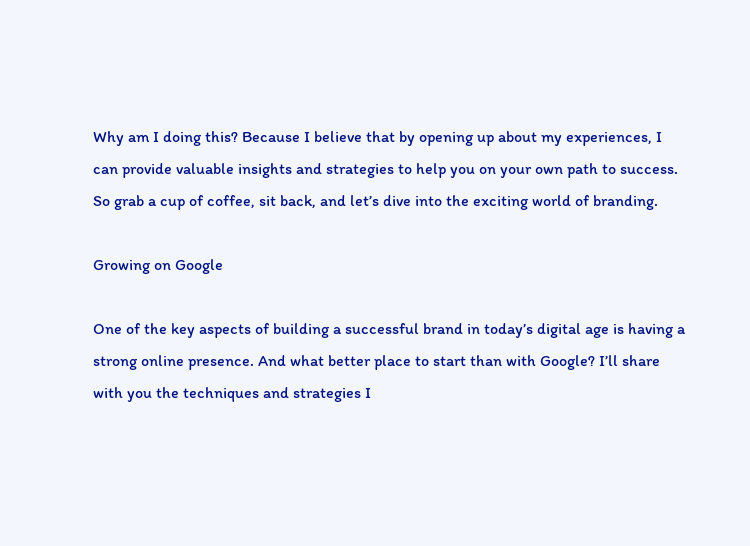Why am I doing this? Because I believe that by opening up about my experiences, I can provide valuable insights and strategies to help you on your own path to success. So grab a cup of coffee, sit back, and let’s dive into the exciting world of branding.

Growing on Google

One of the key aspects of building a successful brand in today’s digital age is having a strong online presence. And what better place to start than with Google? I’ll share with you the techniques and strategies I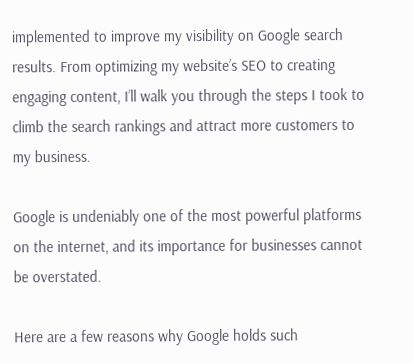implemented to improve my visibility on Google search results. From optimizing my website’s SEO to creating engaging content, I’ll walk you through the steps I took to climb the search rankings and attract more customers to my business.

Google is undeniably one of the most powerful platforms on the internet, and its importance for businesses cannot be overstated.

Here are a few reasons why Google holds such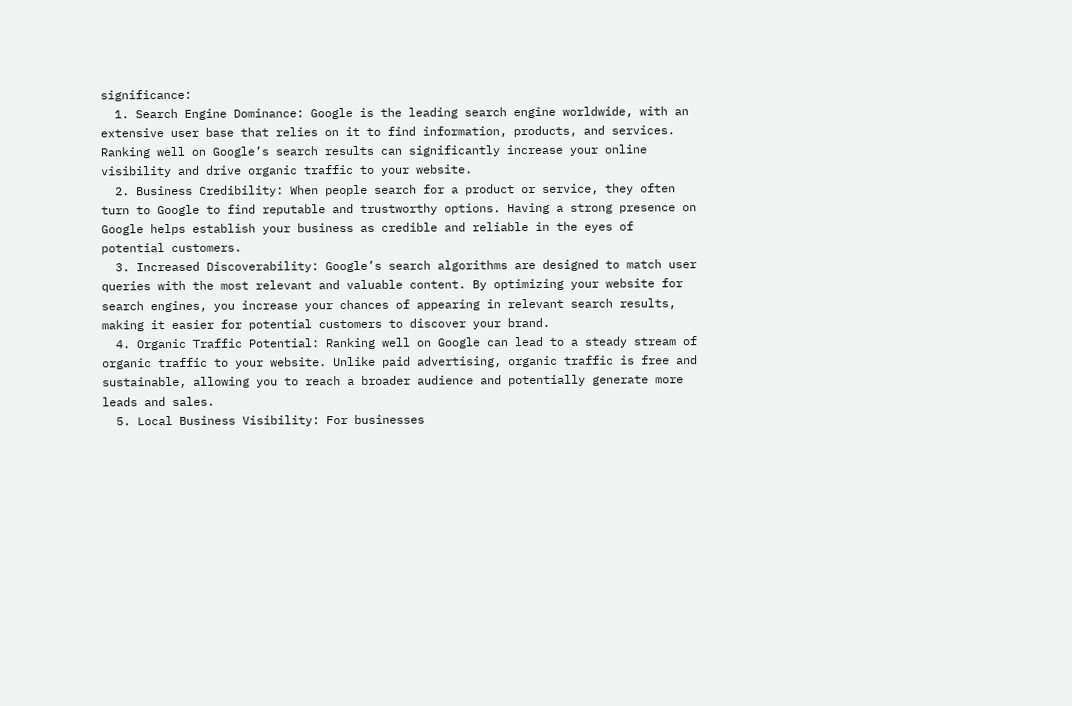significance:
  1. Search Engine Dominance: Google is the leading search engine worldwide, with an extensive user base that relies on it to find information, products, and services. Ranking well on Google’s search results can significantly increase your online visibility and drive organic traffic to your website.
  2. Business Credibility: When people search for a product or service, they often turn to Google to find reputable and trustworthy options. Having a strong presence on Google helps establish your business as credible and reliable in the eyes of potential customers.
  3. Increased Discoverability: Google’s search algorithms are designed to match user queries with the most relevant and valuable content. By optimizing your website for search engines, you increase your chances of appearing in relevant search results, making it easier for potential customers to discover your brand.
  4. Organic Traffic Potential: Ranking well on Google can lead to a steady stream of organic traffic to your website. Unlike paid advertising, organic traffic is free and sustainable, allowing you to reach a broader audience and potentially generate more leads and sales.
  5. Local Business Visibility: For businesses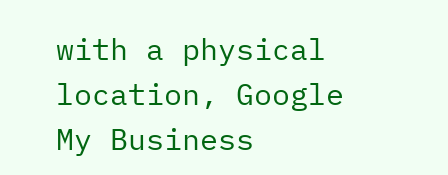with a physical location, Google My Business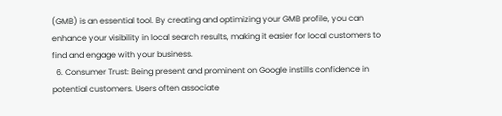(GMB) is an essential tool. By creating and optimizing your GMB profile, you can enhance your visibility in local search results, making it easier for local customers to find and engage with your business.
  6. Consumer Trust: Being present and prominent on Google instills confidence in potential customers. Users often associate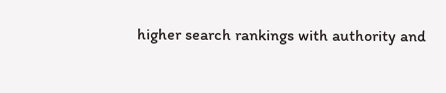higher search rankings with authority and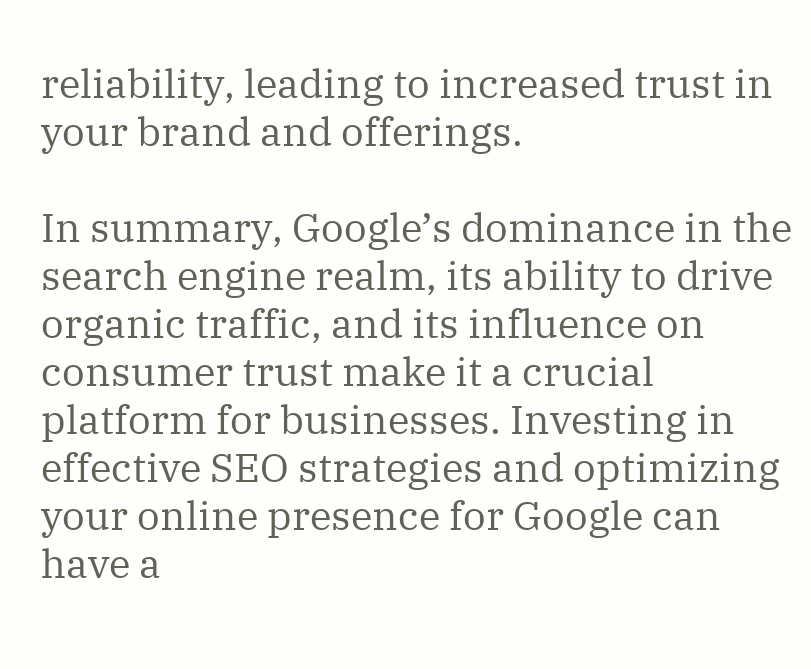reliability, leading to increased trust in your brand and offerings.

In summary, Google’s dominance in the search engine realm, its ability to drive organic traffic, and its influence on consumer trust make it a crucial platform for businesses. Investing in effective SEO strategies and optimizing your online presence for Google can have a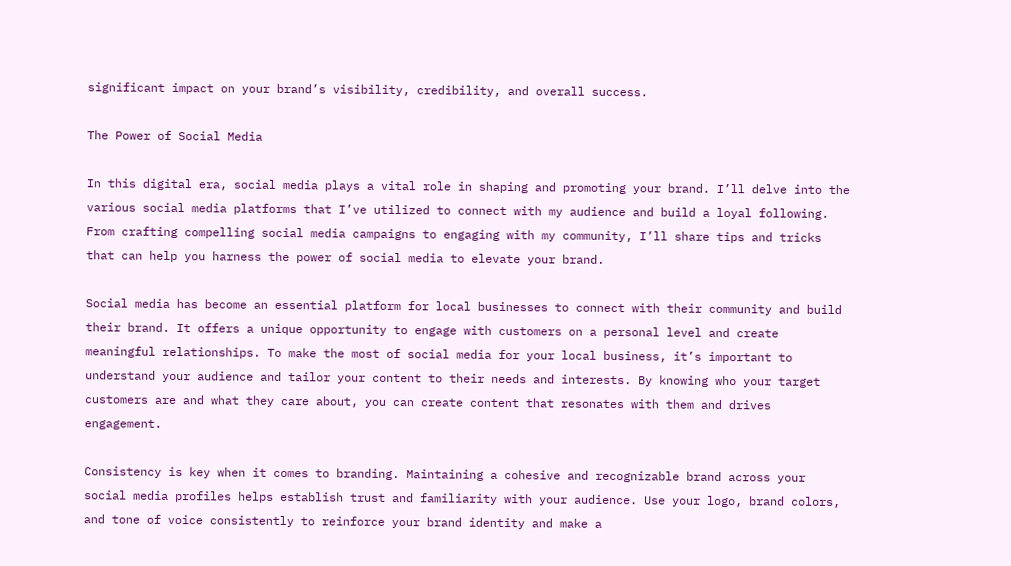significant impact on your brand’s visibility, credibility, and overall success.

The Power of Social Media

In this digital era, social media plays a vital role in shaping and promoting your brand. I’ll delve into the various social media platforms that I’ve utilized to connect with my audience and build a loyal following. From crafting compelling social media campaigns to engaging with my community, I’ll share tips and tricks that can help you harness the power of social media to elevate your brand.

Social media has become an essential platform for local businesses to connect with their community and build their brand. It offers a unique opportunity to engage with customers on a personal level and create meaningful relationships. To make the most of social media for your local business, it’s important to understand your audience and tailor your content to their needs and interests. By knowing who your target customers are and what they care about, you can create content that resonates with them and drives engagement.

Consistency is key when it comes to branding. Maintaining a cohesive and recognizable brand across your social media profiles helps establish trust and familiarity with your audience. Use your logo, brand colors, and tone of voice consistently to reinforce your brand identity and make a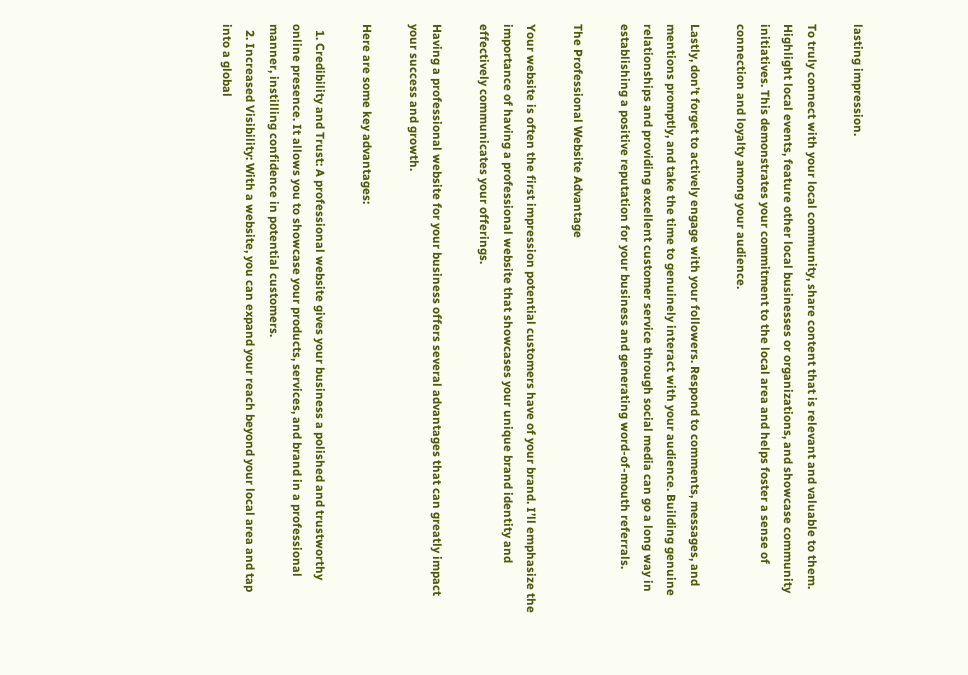lasting impression.

To truly connect with your local community, share content that is relevant and valuable to them. Highlight local events, feature other local businesses or organizations, and showcase community initiatives. This demonstrates your commitment to the local area and helps foster a sense of connection and loyalty among your audience.

Lastly, don’t forget to actively engage with your followers. Respond to comments, messages, and mentions promptly, and take the time to genuinely interact with your audience. Building genuine relationships and providing excellent customer service through social media can go a long way in establishing a positive reputation for your business and generating word-of-mouth referrals.

The Professional Website Advantage

Your website is often the first impression potential customers have of your brand. I’ll emphasize the importance of having a professional website that showcases your unique brand identity and effectively communicates your offerings.

Having a professional website for your business offers several advantages that can greatly impact your success and growth.

Here are some key advantages:

  1. Credibility and Trust: A professional website gives your business a polished and trustworthy online presence. It allows you to showcase your products, services, and brand in a professional manner, instilling confidence in potential customers.
  2. Increased Visibility: With a website, you can expand your reach beyond your local area and tap into a global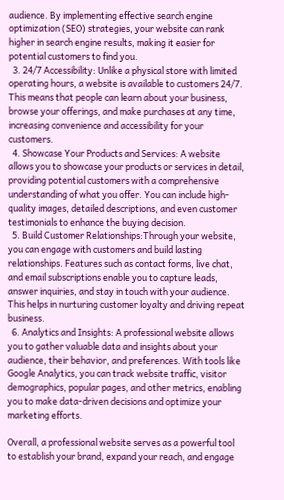audience. By implementing effective search engine optimization (SEO) strategies, your website can rank higher in search engine results, making it easier for potential customers to find you.
  3. 24/7 Accessibility: Unlike a physical store with limited operating hours, a website is available to customers 24/7. This means that people can learn about your business, browse your offerings, and make purchases at any time, increasing convenience and accessibility for your customers.
  4. Showcase Your Products and Services: A website allows you to showcase your products or services in detail, providing potential customers with a comprehensive understanding of what you offer. You can include high-quality images, detailed descriptions, and even customer testimonials to enhance the buying decision.
  5. Build Customer Relationships:Through your website, you can engage with customers and build lasting relationships. Features such as contact forms, live chat, and email subscriptions enable you to capture leads, answer inquiries, and stay in touch with your audience. This helps in nurturing customer loyalty and driving repeat business.
  6. Analytics and Insights: A professional website allows you to gather valuable data and insights about your audience, their behavior, and preferences. With tools like Google Analytics, you can track website traffic, visitor demographics, popular pages, and other metrics, enabling you to make data-driven decisions and optimize your marketing efforts.

Overall, a professional website serves as a powerful tool to establish your brand, expand your reach, and engage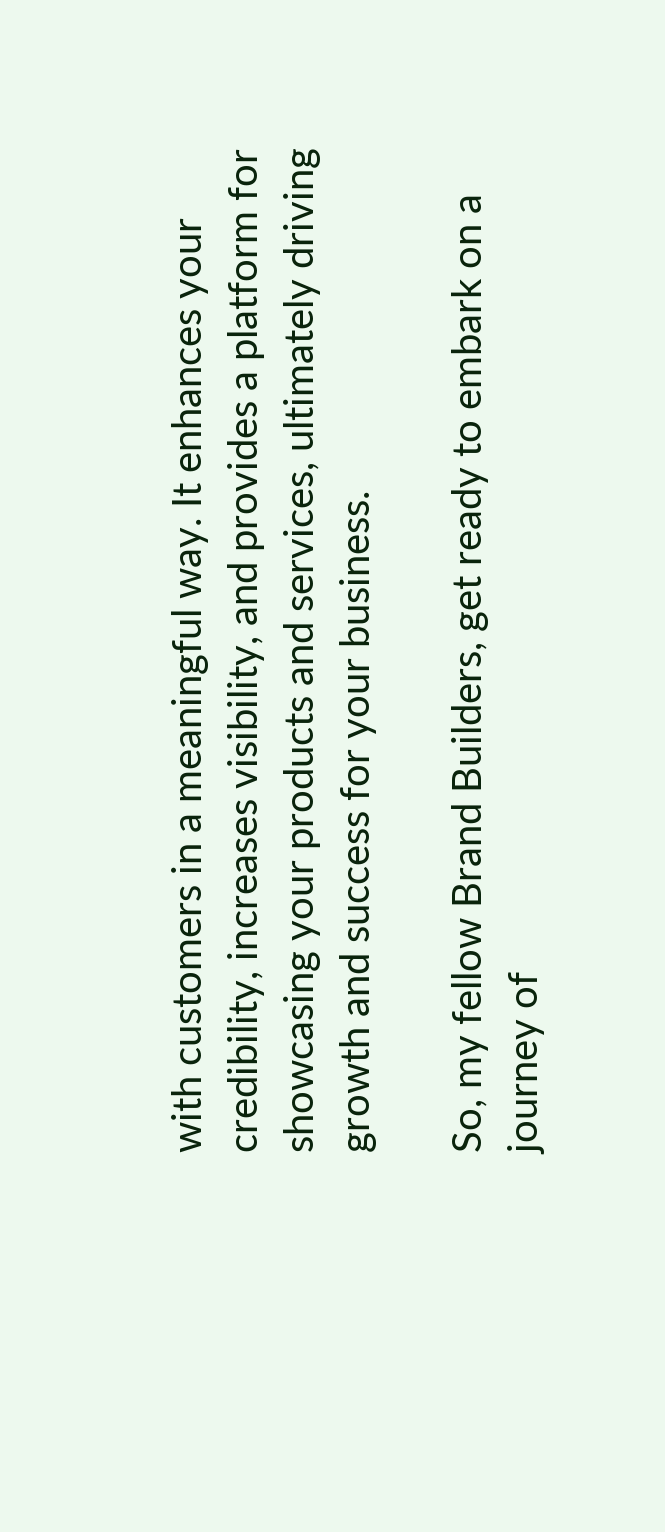with customers in a meaningful way. It enhances your credibility, increases visibility, and provides a platform for showcasing your products and services, ultimately driving growth and success for your business.

So, my fellow Brand Builders, get ready to embark on a journey of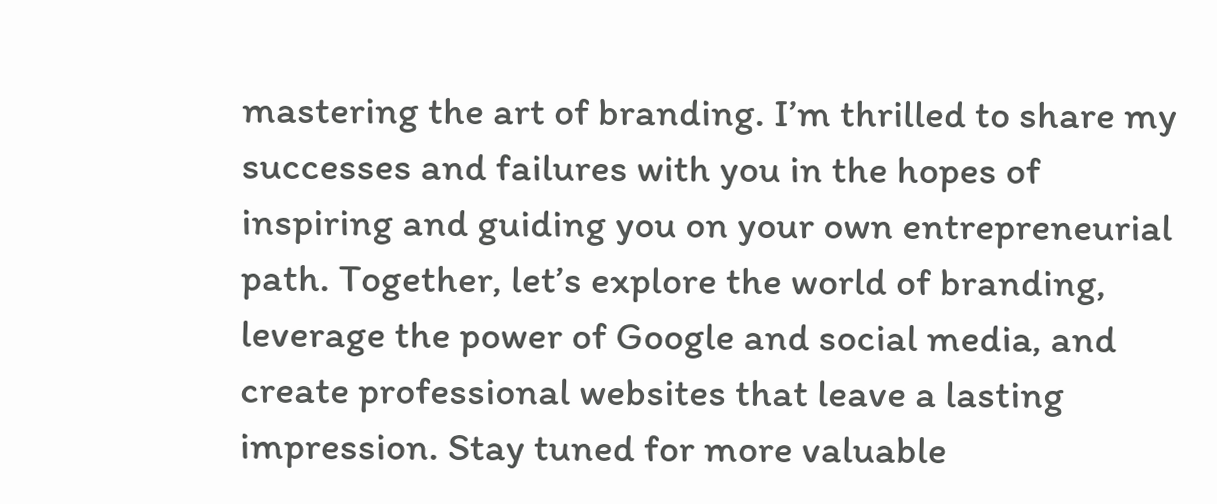mastering the art of branding. I’m thrilled to share my successes and failures with you in the hopes of inspiring and guiding you on your own entrepreneurial path. Together, let’s explore the world of branding, leverage the power of Google and social media, and create professional websites that leave a lasting impression. Stay tuned for more valuable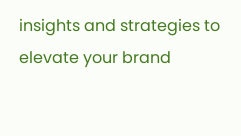insights and strategies to elevate your brand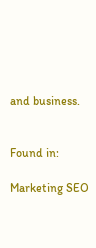and business.


Found in:

Marketing SEO